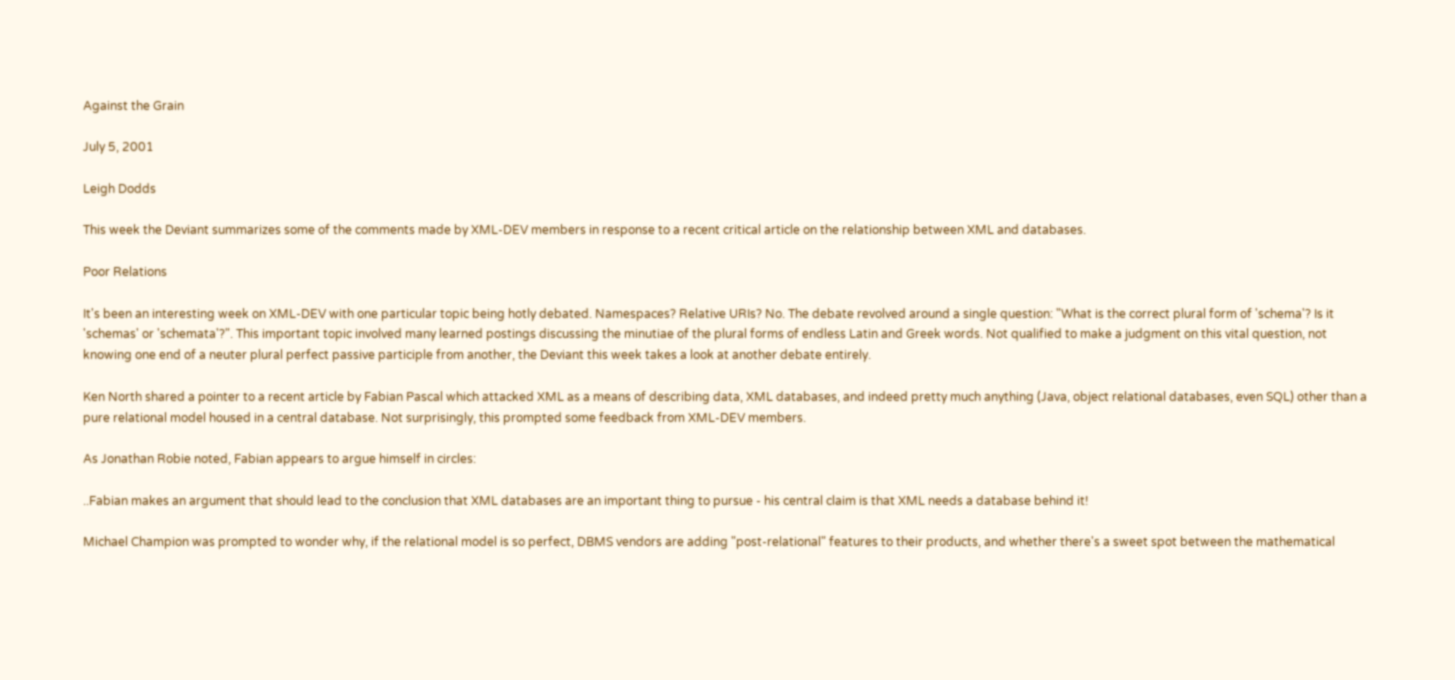Against the Grain

July 5, 2001

Leigh Dodds

This week the Deviant summarizes some of the comments made by XML-DEV members in response to a recent critical article on the relationship between XML and databases.

Poor Relations

It's been an interesting week on XML-DEV with one particular topic being hotly debated. Namespaces? Relative URIs? No. The debate revolved around a single question: "What is the correct plural form of 'schema'? Is it 'schemas' or 'schemata'?". This important topic involved many learned postings discussing the minutiae of the plural forms of endless Latin and Greek words. Not qualified to make a judgment on this vital question, not knowing one end of a neuter plural perfect passive participle from another, the Deviant this week takes a look at another debate entirely.

Ken North shared a pointer to a recent article by Fabian Pascal which attacked XML as a means of describing data, XML databases, and indeed pretty much anything (Java, object relational databases, even SQL) other than a pure relational model housed in a central database. Not surprisingly, this prompted some feedback from XML-DEV members.

As Jonathan Robie noted, Fabian appears to argue himself in circles:

..Fabian makes an argument that should lead to the conclusion that XML databases are an important thing to pursue - his central claim is that XML needs a database behind it!

Michael Champion was prompted to wonder why, if the relational model is so perfect, DBMS vendors are adding "post-relational" features to their products, and whether there's a sweet spot between the mathematical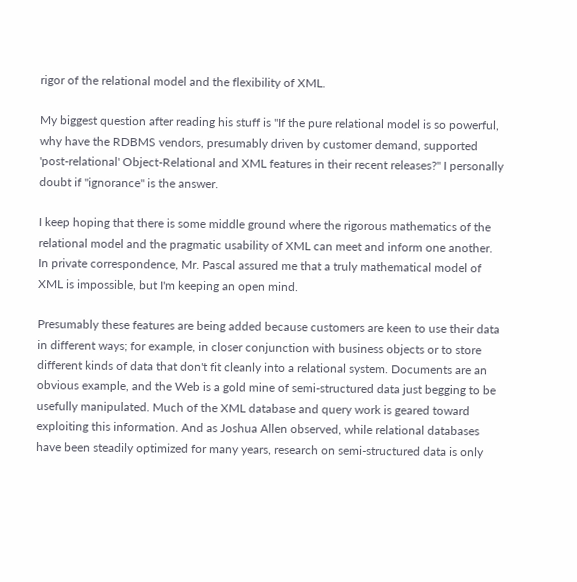rigor of the relational model and the flexibility of XML.

My biggest question after reading his stuff is "If the pure relational model is so powerful, why have the RDBMS vendors, presumably driven by customer demand, supported 'post-relational' Object-Relational and XML features in their recent releases?" I personally doubt if "ignorance" is the answer.

I keep hoping that there is some middle ground where the rigorous mathematics of the relational model and the pragmatic usability of XML can meet and inform one another. In private correspondence, Mr. Pascal assured me that a truly mathematical model of XML is impossible, but I'm keeping an open mind.

Presumably these features are being added because customers are keen to use their data in different ways; for example, in closer conjunction with business objects or to store different kinds of data that don't fit cleanly into a relational system. Documents are an obvious example, and the Web is a gold mine of semi-structured data just begging to be usefully manipulated. Much of the XML database and query work is geared toward exploiting this information. And as Joshua Allen observed, while relational databases have been steadily optimized for many years, research on semi-structured data is only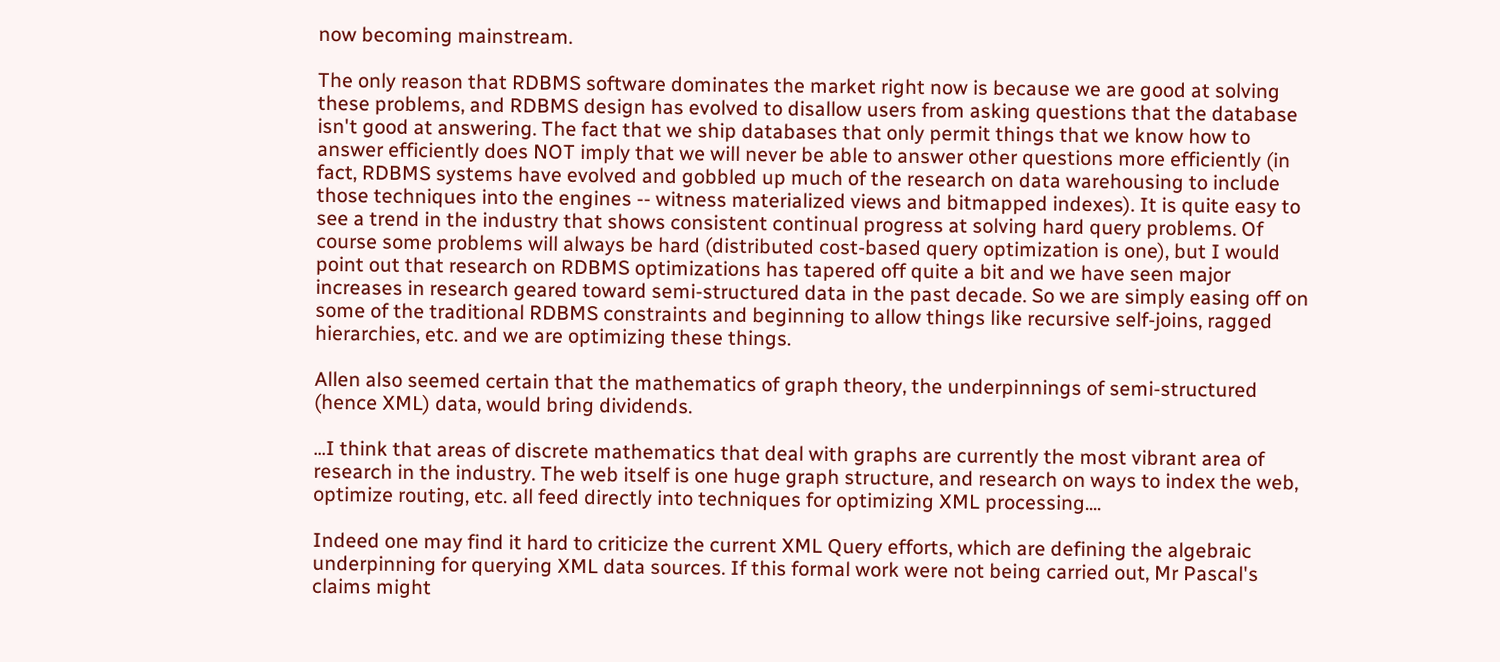now becoming mainstream.

The only reason that RDBMS software dominates the market right now is because we are good at solving these problems, and RDBMS design has evolved to disallow users from asking questions that the database isn't good at answering. The fact that we ship databases that only permit things that we know how to answer efficiently does NOT imply that we will never be able to answer other questions more efficiently (in fact, RDBMS systems have evolved and gobbled up much of the research on data warehousing to include those techniques into the engines -- witness materialized views and bitmapped indexes). It is quite easy to see a trend in the industry that shows consistent continual progress at solving hard query problems. Of course some problems will always be hard (distributed cost-based query optimization is one), but I would point out that research on RDBMS optimizations has tapered off quite a bit and we have seen major increases in research geared toward semi-structured data in the past decade. So we are simply easing off on some of the traditional RDBMS constraints and beginning to allow things like recursive self-joins, ragged hierarchies, etc. and we are optimizing these things.

Allen also seemed certain that the mathematics of graph theory, the underpinnings of semi-structured (hence XML) data, would bring dividends.

...I think that areas of discrete mathematics that deal with graphs are currently the most vibrant area of research in the industry. The web itself is one huge graph structure, and research on ways to index the web, optimize routing, etc. all feed directly into techniques for optimizing XML processing....

Indeed one may find it hard to criticize the current XML Query efforts, which are defining the algebraic underpinning for querying XML data sources. If this formal work were not being carried out, Mr Pascal's claims might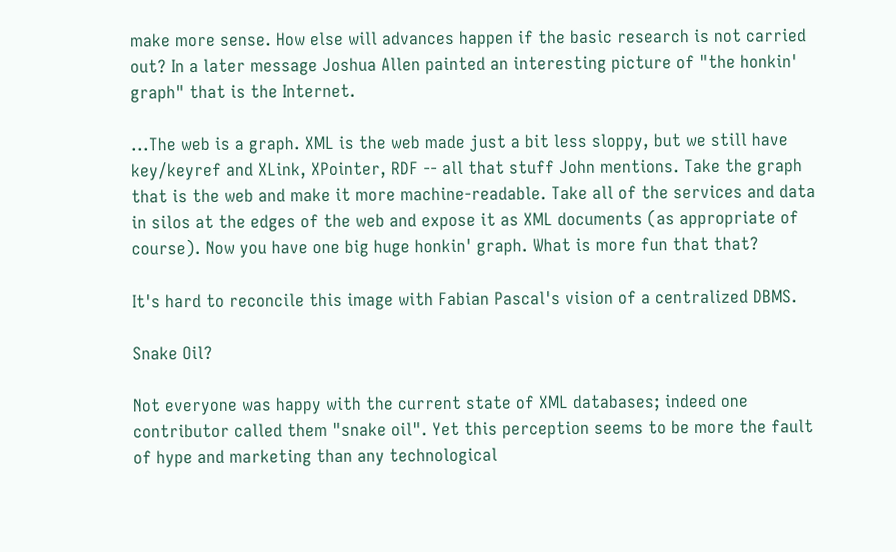make more sense. How else will advances happen if the basic research is not carried out? In a later message Joshua Allen painted an interesting picture of "the honkin' graph" that is the Internet.

...The web is a graph. XML is the web made just a bit less sloppy, but we still have key/keyref and XLink, XPointer, RDF -- all that stuff John mentions. Take the graph that is the web and make it more machine-readable. Take all of the services and data in silos at the edges of the web and expose it as XML documents (as appropriate of course). Now you have one big huge honkin' graph. What is more fun that that?

It's hard to reconcile this image with Fabian Pascal's vision of a centralized DBMS.

Snake Oil?

Not everyone was happy with the current state of XML databases; indeed one contributor called them "snake oil". Yet this perception seems to be more the fault of hype and marketing than any technological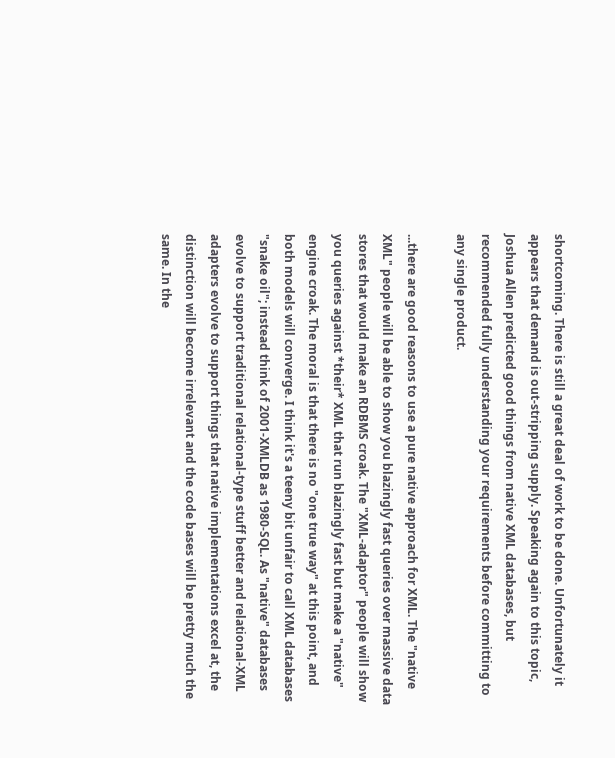shortcoming. There is still a great deal of work to be done. Unfortunately it appears that demand is out-stripping supply. Speaking again to this topic, Joshua Allen predicted good things from native XML databases, but recommended fully understanding your requirements before committing to any single product.

...there are good reasons to use a pure native approach for XML. The "native XML" people will be able to show you blazingly fast queries over massive data stores that would make an RDBMS croak. The "XML-adaptor" people will show you queries against *their* XML that run blazingly fast but make a "native" engine croak. The moral is that there is no "one true way" at this point, and both models will converge. I think it's a teeny bit unfair to call XML databases "snake oil"; instead think of 2001-XMLDB as 1980-SQL. As "native" databases evolve to support traditional relational-type stuff better and relational-XML adapters evolve to support things that native implementations excel at, the distinction will become irrelevant and the code bases will be pretty much the same. In the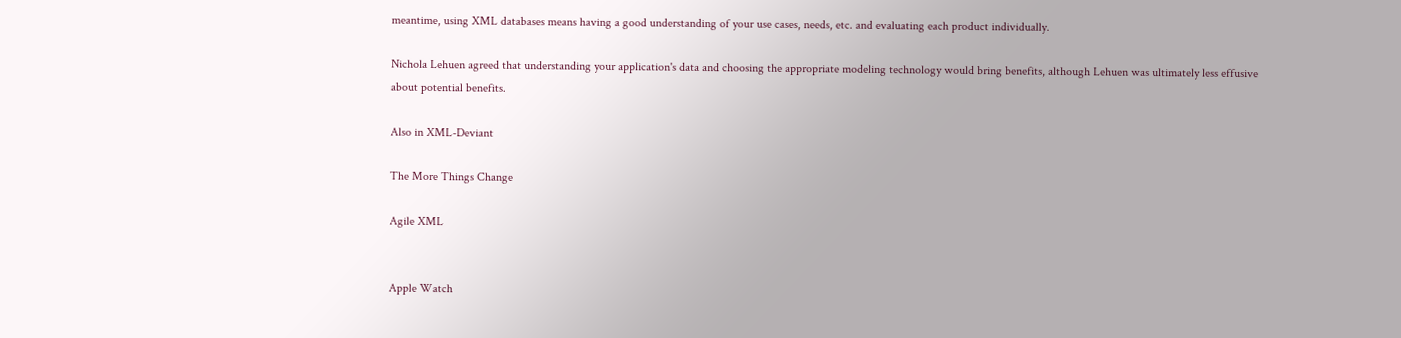meantime, using XML databases means having a good understanding of your use cases, needs, etc. and evaluating each product individually.

Nichola Lehuen agreed that understanding your application's data and choosing the appropriate modeling technology would bring benefits, although Lehuen was ultimately less effusive about potential benefits.

Also in XML-Deviant

The More Things Change

Agile XML


Apple Watch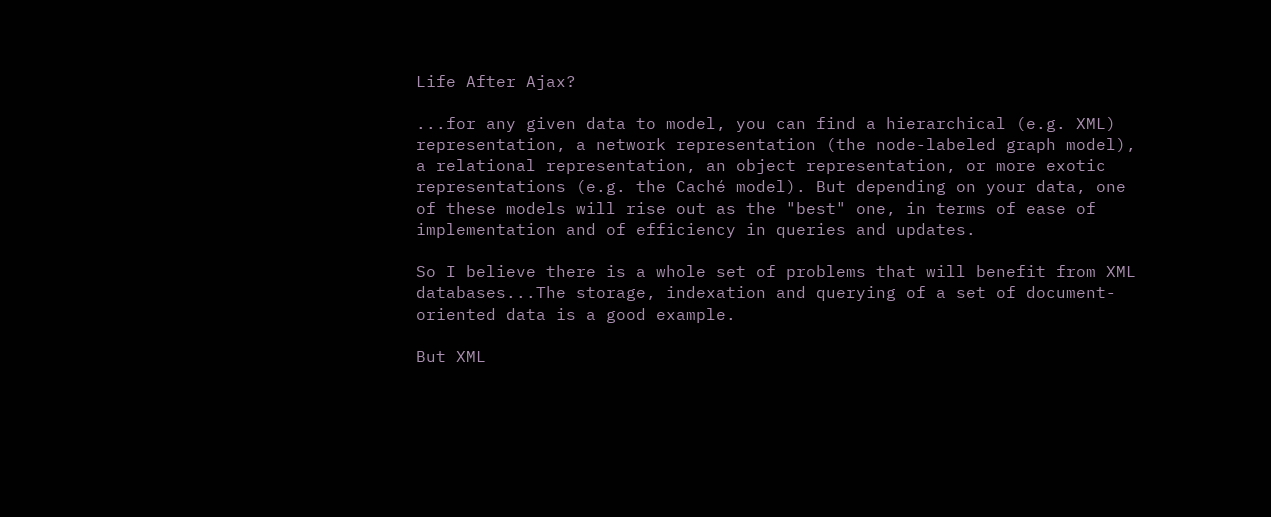Life After Ajax?

...for any given data to model, you can find a hierarchical (e.g. XML) representation, a network representation (the node-labeled graph model), a relational representation, an object representation, or more exotic representations (e.g. the Caché model). But depending on your data, one of these models will rise out as the "best" one, in terms of ease of implementation and of efficiency in queries and updates.

So I believe there is a whole set of problems that will benefit from XML databases...The storage, indexation and querying of a set of document-oriented data is a good example.

But XML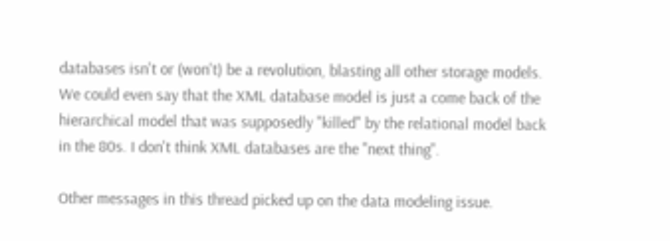databases isn't or (won't) be a revolution, blasting all other storage models. We could even say that the XML database model is just a come back of the hierarchical model that was supposedly "killed" by the relational model back in the 80s. I don't think XML databases are the "next thing".

Other messages in this thread picked up on the data modeling issue.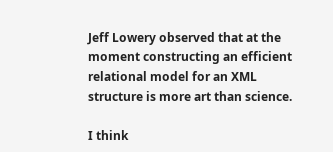Jeff Lowery observed that at the moment constructing an efficient relational model for an XML structure is more art than science.

I think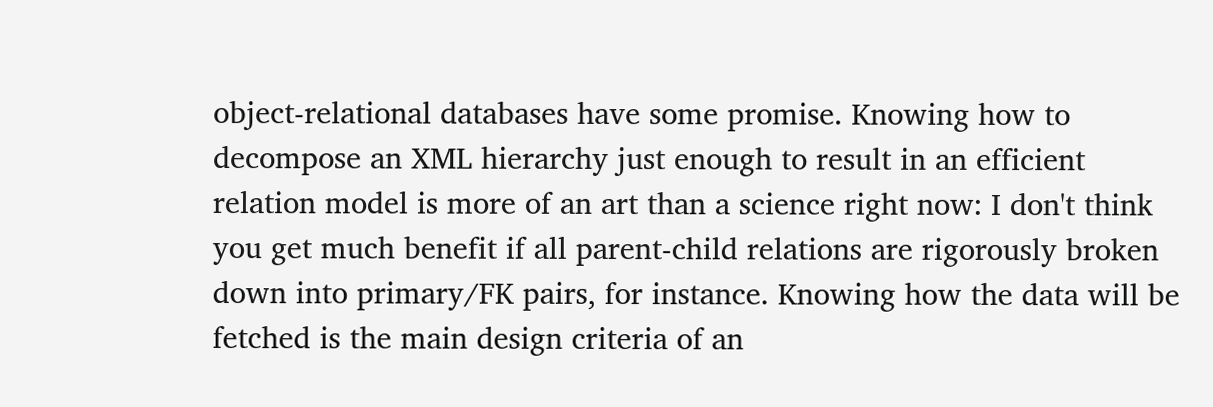object-relational databases have some promise. Knowing how to decompose an XML hierarchy just enough to result in an efficient relation model is more of an art than a science right now: I don't think you get much benefit if all parent-child relations are rigorously broken down into primary/FK pairs, for instance. Knowing how the data will be fetched is the main design criteria of an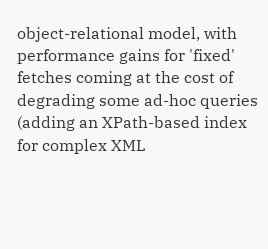object-relational model, with performance gains for 'fixed' fetches coming at the cost of degrading some ad-hoc queries (adding an XPath-based index for complex XML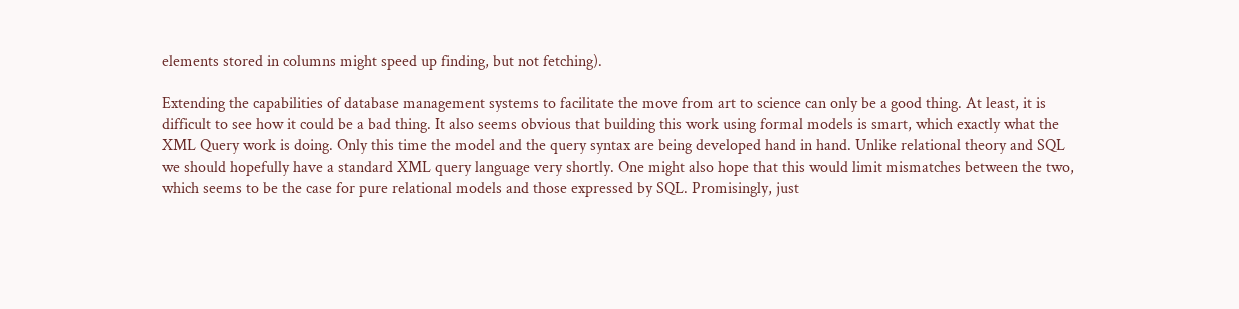elements stored in columns might speed up finding, but not fetching).

Extending the capabilities of database management systems to facilitate the move from art to science can only be a good thing. At least, it is difficult to see how it could be a bad thing. It also seems obvious that building this work using formal models is smart, which exactly what the XML Query work is doing. Only this time the model and the query syntax are being developed hand in hand. Unlike relational theory and SQL we should hopefully have a standard XML query language very shortly. One might also hope that this would limit mismatches between the two, which seems to be the case for pure relational models and those expressed by SQL. Promisingly, just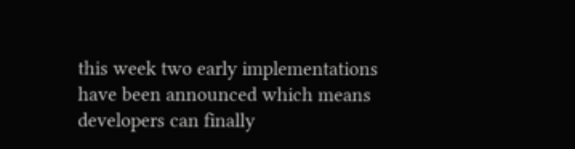this week two early implementations have been announced which means developers can finally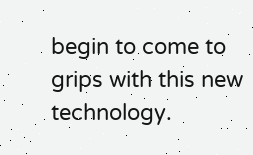begin to come to grips with this new technology.